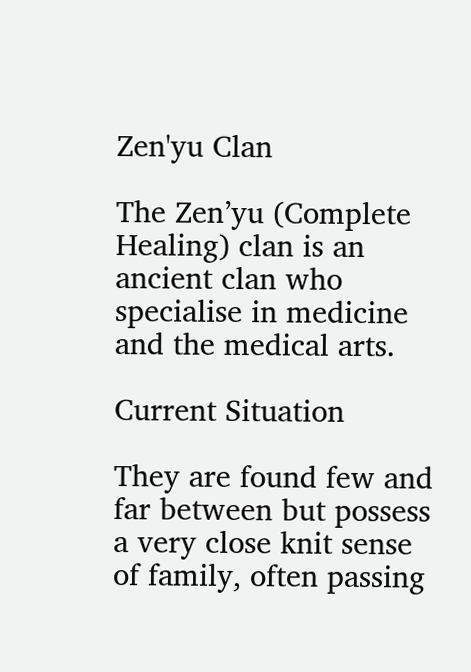Zen'yu Clan

The Zen’yu (Complete Healing) clan is an ancient clan who specialise in medicine and the medical arts.

Current Situation

They are found few and far between but possess a very close knit sense of family, often passing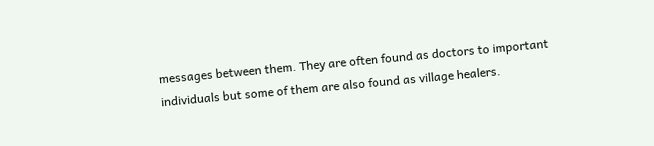messages between them. They are often found as doctors to important individuals but some of them are also found as village healers.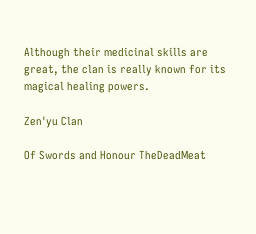Although their medicinal skills are great, the clan is really known for its magical healing powers.

Zen'yu Clan

Of Swords and Honour TheDeadMeat